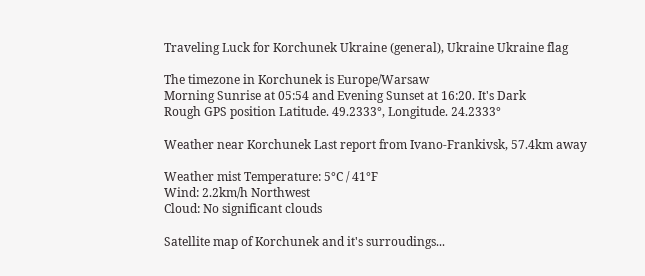Traveling Luck for Korchunek Ukraine (general), Ukraine Ukraine flag

The timezone in Korchunek is Europe/Warsaw
Morning Sunrise at 05:54 and Evening Sunset at 16:20. It's Dark
Rough GPS position Latitude. 49.2333°, Longitude. 24.2333°

Weather near Korchunek Last report from Ivano-Frankivsk, 57.4km away

Weather mist Temperature: 5°C / 41°F
Wind: 2.2km/h Northwest
Cloud: No significant clouds

Satellite map of Korchunek and it's surroudings...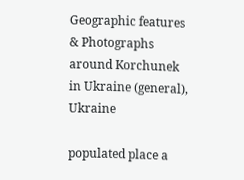Geographic features & Photographs around Korchunek in Ukraine (general), Ukraine

populated place a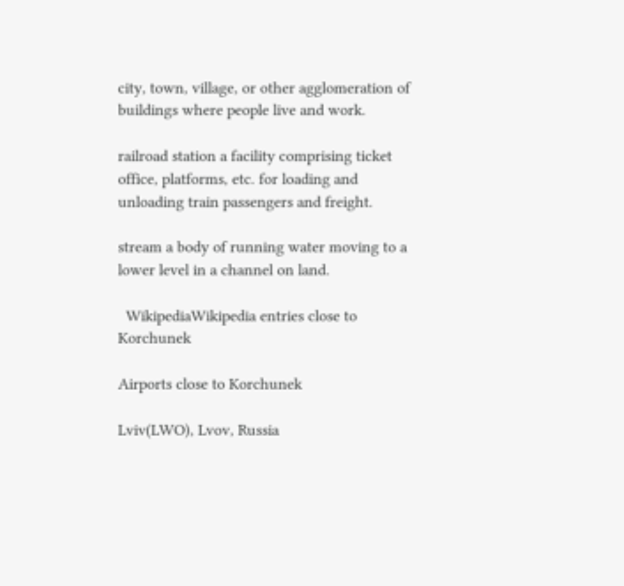city, town, village, or other agglomeration of buildings where people live and work.

railroad station a facility comprising ticket office, platforms, etc. for loading and unloading train passengers and freight.

stream a body of running water moving to a lower level in a channel on land.

  WikipediaWikipedia entries close to Korchunek

Airports close to Korchunek

Lviv(LWO), Lvov, Russia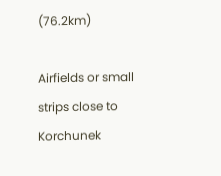(76.2km)

Airfields or small strips close to Korchunek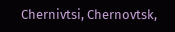Chernivtsi, Chernovtsk,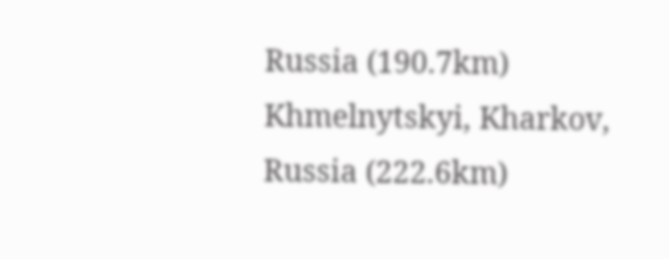Russia (190.7km)
Khmelnytskyi, Kharkov, Russia (222.6km)